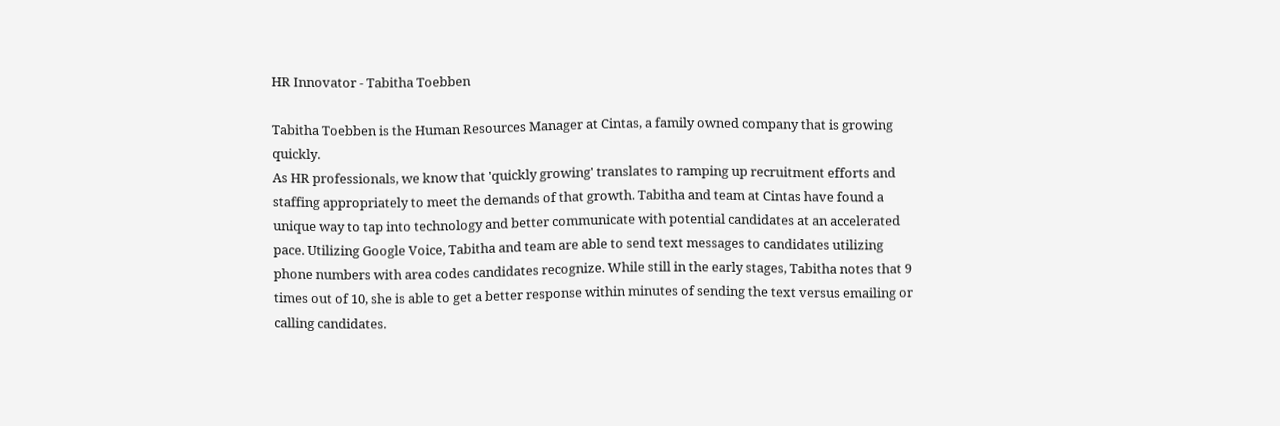HR Innovator - Tabitha Toebben

Tabitha Toebben is the Human Resources Manager at Cintas, a family owned company that is growing quickly.
As HR professionals, we know that 'quickly growing' translates to ramping up recruitment efforts and staffing appropriately to meet the demands of that growth. Tabitha and team at Cintas have found a unique way to tap into technology and better communicate with potential candidates at an accelerated pace. Utilizing Google Voice, Tabitha and team are able to send text messages to candidates utilizing phone numbers with area codes candidates recognize. While still in the early stages, Tabitha notes that 9 times out of 10, she is able to get a better response within minutes of sending the text versus emailing or calling candidates.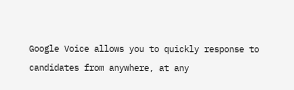Google Voice allows you to quickly response to candidates from anywhere, at any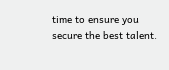time to ensure you secure the best talent.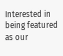Interested in being featured as our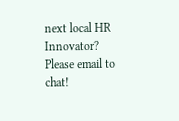next local HR Innovator? Please email to chat!